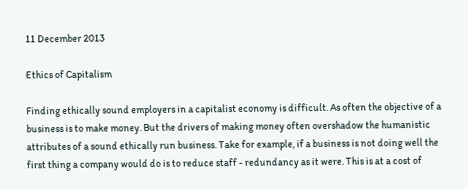11 December 2013

Ethics of Capitalism

Finding ethically sound employers in a capitalist economy is difficult. As often the objective of a business is to make money. But the drivers of making money often overshadow the humanistic attributes of a sound ethically run business. Take for example, if a business is not doing well the first thing a company would do is to reduce staff - redundancy as it were. This is at a cost of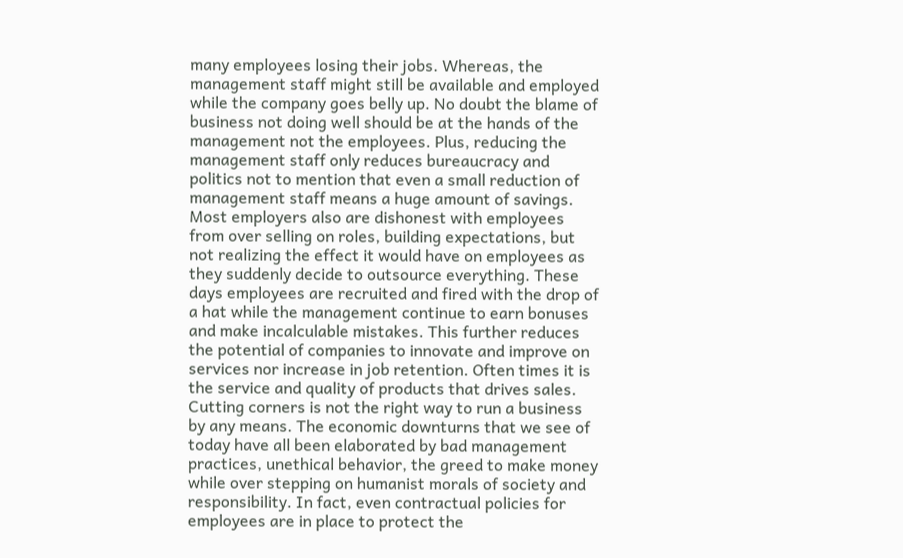many employees losing their jobs. Whereas, the management staff might still be available and employed while the company goes belly up. No doubt the blame of business not doing well should be at the hands of the management not the employees. Plus, reducing the management staff only reduces bureaucracy and politics not to mention that even a small reduction of management staff means a huge amount of savings. Most employers also are dishonest with employees from over selling on roles, building expectations, but not realizing the effect it would have on employees as they suddenly decide to outsource everything. These days employees are recruited and fired with the drop of a hat while the management continue to earn bonuses and make incalculable mistakes. This further reduces the potential of companies to innovate and improve on services nor increase in job retention. Often times it is the service and quality of products that drives sales. Cutting corners is not the right way to run a business by any means. The economic downturns that we see of today have all been elaborated by bad management practices, unethical behavior, the greed to make money while over stepping on humanist morals of society and responsibility. In fact, even contractual policies for employees are in place to protect the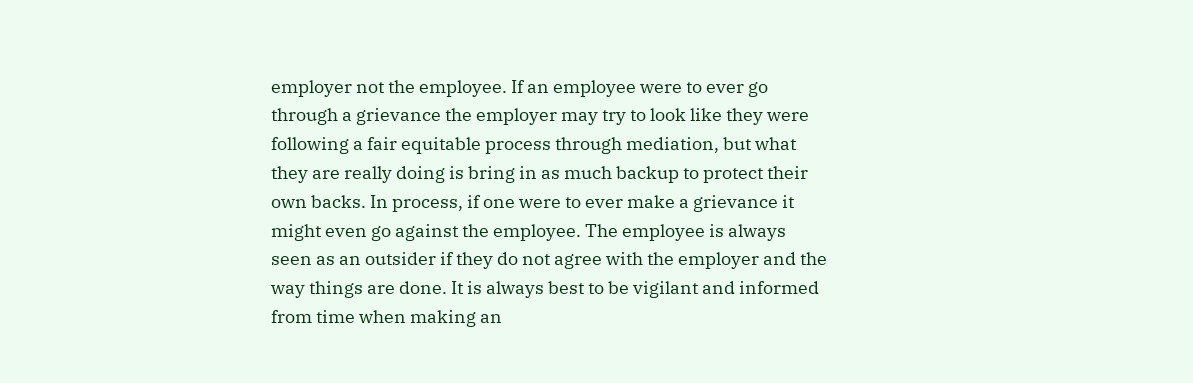employer not the employee. If an employee were to ever go through a grievance the employer may try to look like they were following a fair equitable process through mediation, but what they are really doing is bring in as much backup to protect their own backs. In process, if one were to ever make a grievance it might even go against the employee. The employee is always seen as an outsider if they do not agree with the employer and the way things are done. It is always best to be vigilant and informed from time when making an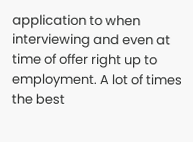application to when interviewing and even at time of offer right up to employment. A lot of times the best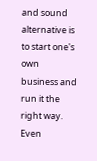and sound alternative is to start one's own business and run it the right way. Even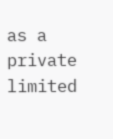as a private limited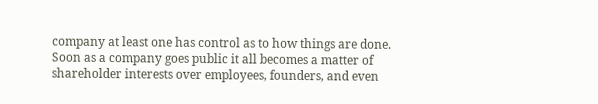company at least one has control as to how things are done. Soon as a company goes public it all becomes a matter of shareholder interests over employees, founders, and even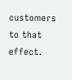customers to that effect.